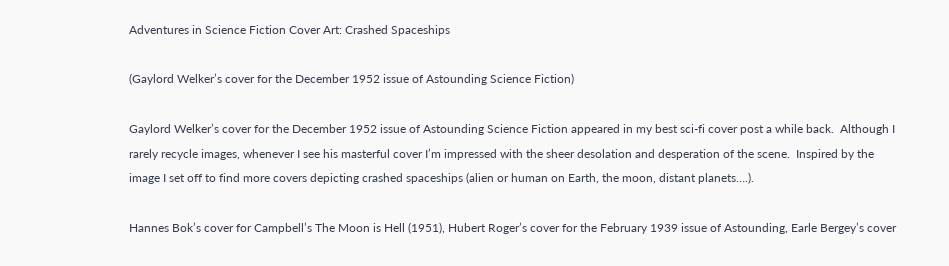Adventures in Science Fiction Cover Art: Crashed Spaceships

(Gaylord Welker’s cover for the December 1952 issue of Astounding Science Fiction)

Gaylord Welker’s cover for the December 1952 issue of Astounding Science Fiction appeared in my best sci-fi cover post a while back.  Although I rarely recycle images, whenever I see his masterful cover I’m impressed with the sheer desolation and desperation of the scene.  Inspired by the image I set off to find more covers depicting crashed spaceships (alien or human on Earth, the moon, distant planets….).

Hannes Bok’s cover for Campbell’s The Moon is Hell (1951), Hubert Roger’s cover for the February 1939 issue of Astounding, Earle Bergey’s cover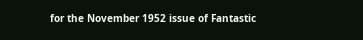for the November 1952 issue of Fantastic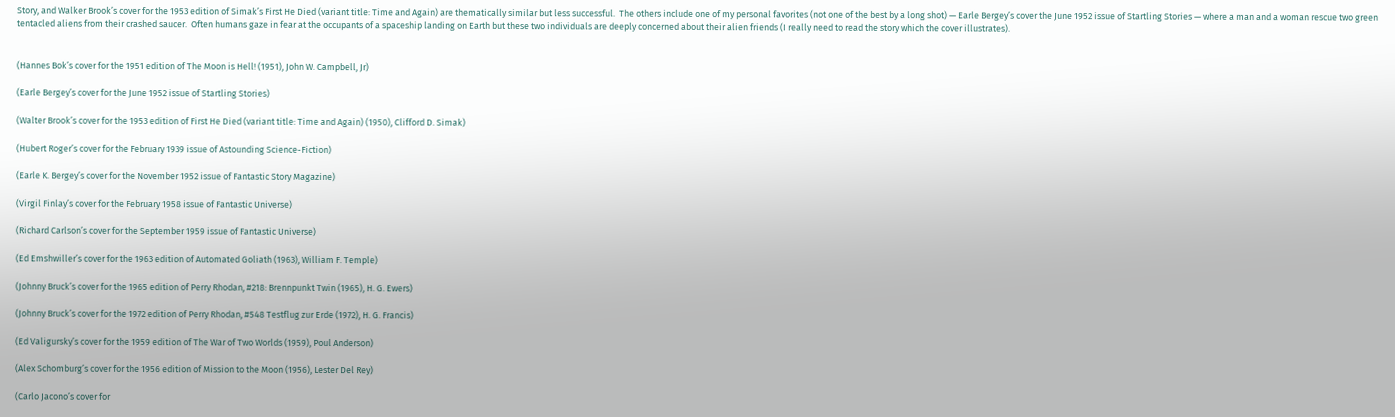Story, and Walker Brook’s cover for the 1953 edition of Simak’s First He Died (variant title: Time and Again) are thematically similar but less successful.  The others include one of my personal favorites (not one of the best by a long shot) — Earle Bergey’s cover the June 1952 issue of Startling Stories — where a man and a woman rescue two green tentacled aliens from their crashed saucer.  Often humans gaze in fear at the occupants of a spaceship landing on Earth but these two individuals are deeply concerned about their alien friends (I really need to read the story which the cover illustrates).


(Hannes Bok’s cover for the 1951 edition of The Moon is Hell! (1951), John W. Campbell, Jr)

(Earle Bergey’s cover for the June 1952 issue of Startling Stories)

(Walter Brook’s cover for the 1953 edition of First He Died (variant title: Time and Again) (1950), Clifford D. Simak)

(Hubert Roger’s cover for the February 1939 issue of Astounding Science-Fiction)

(Earle K. Bergey’s cover for the November 1952 issue of Fantastic Story Magazine)

(Virgil Finlay’s cover for the February 1958 issue of Fantastic Universe)

(Richard Carlson’s cover for the September 1959 issue of Fantastic Universe)

(Ed Emshwiller’s cover for the 1963 edition of Automated Goliath (1963), William F. Temple)

(Johnny Bruck’s cover for the 1965 edition of Perry Rhodan, #218: Brennpunkt Twin (1965), H. G. Ewers)

(Johnny Bruck’s cover for the 1972 edition of Perry Rhodan, #548 Testflug zur Erde (1972), H. G. Francis)

(Ed Valigursky’s cover for the 1959 edition of The War of Two Worlds (1959), Poul Anderson)

(Alex Schomburg’s cover for the 1956 edition of Mission to the Moon (1956), Lester Del Rey)

(Carlo Jacono’s cover for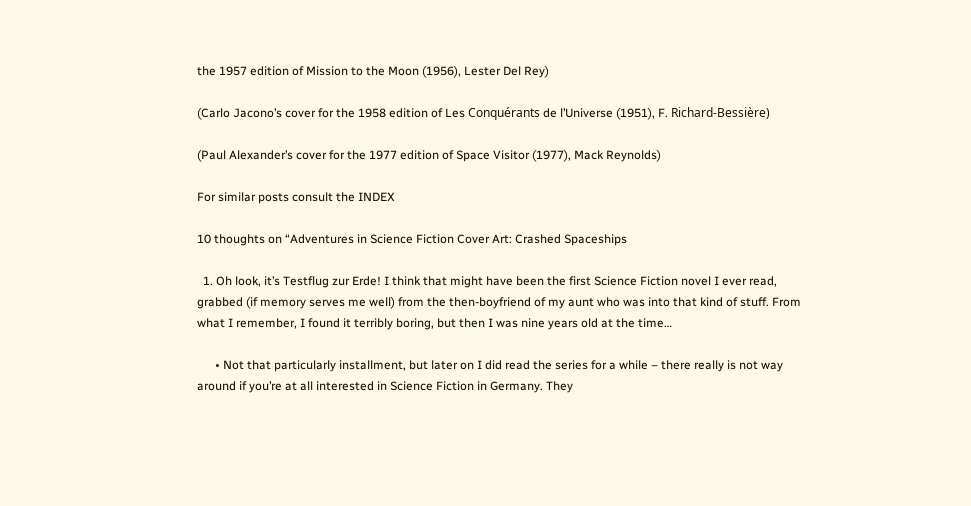the 1957 edition of Mission to the Moon (1956), Lester Del Rey)

(Carlo Jacono’s cover for the 1958 edition of Les Conquérants de l’Universe (1951), F. Richard-Bessière)

(Paul Alexander’s cover for the 1977 edition of Space Visitor (1977), Mack Reynolds)

For similar posts consult the INDEX

10 thoughts on “Adventures in Science Fiction Cover Art: Crashed Spaceships

  1. Oh look, it’s Testflug zur Erde! I think that might have been the first Science Fiction novel I ever read, grabbed (if memory serves me well) from the then-boyfriend of my aunt who was into that kind of stuff. From what I remember, I found it terribly boring, but then I was nine years old at the time…

      • Not that particularly installment, but later on I did read the series for a while – there really is not way around if you’re at all interested in Science Fiction in Germany. They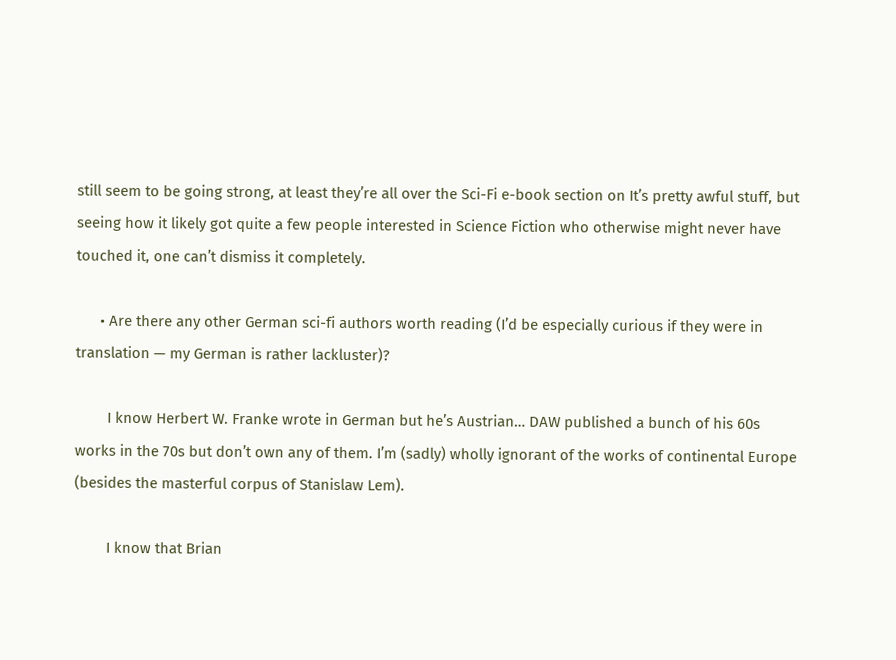still seem to be going strong, at least they’re all over the Sci-Fi e-book section on It’s pretty awful stuff, but seeing how it likely got quite a few people interested in Science Fiction who otherwise might never have touched it, one can’t dismiss it completely.

      • Are there any other German sci-fi authors worth reading (I’d be especially curious if they were in translation — my German is rather lackluster)?

        I know Herbert W. Franke wrote in German but he’s Austrian… DAW published a bunch of his 60s works in the 70s but don’t own any of them. I’m (sadly) wholly ignorant of the works of continental Europe (besides the masterful corpus of Stanislaw Lem).

        I know that Brian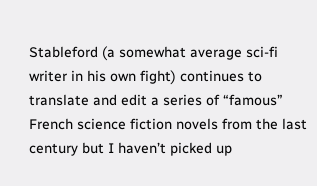Stableford (a somewhat average sci-fi writer in his own fight) continues to translate and edit a series of “famous” French science fiction novels from the last century but I haven’t picked up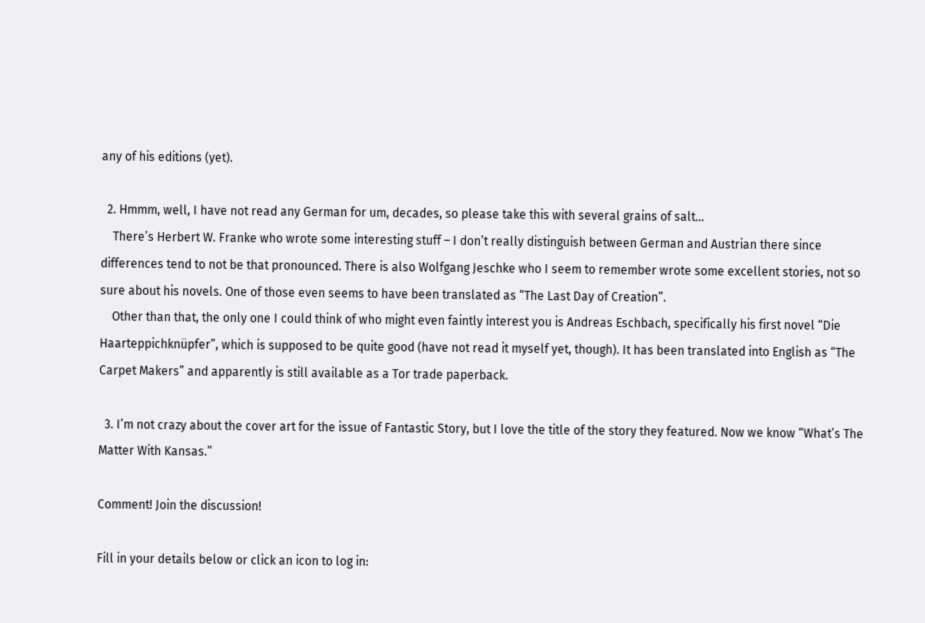any of his editions (yet).

  2. Hmmm, well, I have not read any German for um, decades, so please take this with several grains of salt…
    There’s Herbert W. Franke who wrote some interesting stuff – I don’t really distinguish between German and Austrian there since differences tend to not be that pronounced. There is also Wolfgang Jeschke who I seem to remember wrote some excellent stories, not so sure about his novels. One of those even seems to have been translated as “The Last Day of Creation”.
    Other than that, the only one I could think of who might even faintly interest you is Andreas Eschbach, specifically his first novel “Die Haarteppichknüpfer”, which is supposed to be quite good (have not read it myself yet, though). It has been translated into English as “The Carpet Makers” and apparently is still available as a Tor trade paperback.

  3. I’m not crazy about the cover art for the issue of Fantastic Story, but I love the title of the story they featured. Now we know “What’s The Matter With Kansas.”

Comment! Join the discussion!

Fill in your details below or click an icon to log in: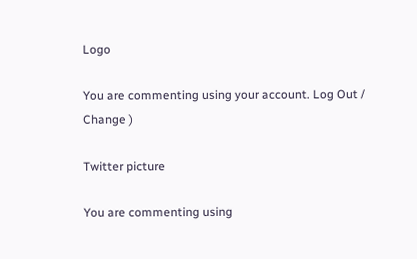Logo

You are commenting using your account. Log Out /  Change )

Twitter picture

You are commenting using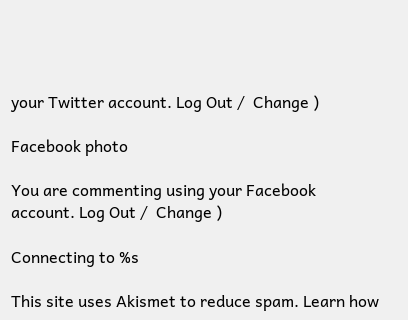your Twitter account. Log Out /  Change )

Facebook photo

You are commenting using your Facebook account. Log Out /  Change )

Connecting to %s

This site uses Akismet to reduce spam. Learn how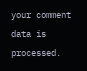your comment data is processed.